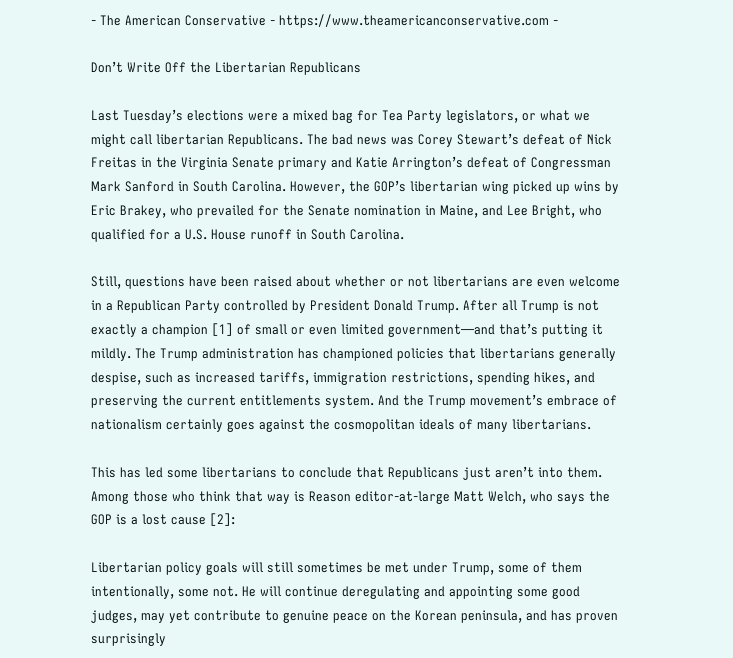- The American Conservative - https://www.theamericanconservative.com -

Don’t Write Off the Libertarian Republicans

Last Tuesday’s elections were a mixed bag for Tea Party legislators, or what we might call libertarian Republicans. The bad news was Corey Stewart’s defeat of Nick Freitas in the Virginia Senate primary and Katie Arrington’s defeat of Congressman Mark Sanford in South Carolina. However, the GOP’s libertarian wing picked up wins by Eric Brakey, who prevailed for the Senate nomination in Maine, and Lee Bright, who qualified for a U.S. House runoff in South Carolina.

Still, questions have been raised about whether or not libertarians are even welcome in a Republican Party controlled by President Donald Trump. After all Trump is not exactly a champion [1] of small or even limited government—and that’s putting it mildly. The Trump administration has championed policies that libertarians generally despise, such as increased tariffs, immigration restrictions, spending hikes, and preserving the current entitlements system. And the Trump movement’s embrace of nationalism certainly goes against the cosmopolitan ideals of many libertarians.

This has led some libertarians to conclude that Republicans just aren’t into them. Among those who think that way is Reason editor-at-large Matt Welch, who says the GOP is a lost cause [2]:

Libertarian policy goals will still sometimes be met under Trump, some of them intentionally, some not. He will continue deregulating and appointing some good judges, may yet contribute to genuine peace on the Korean peninsula, and has proven surprisingly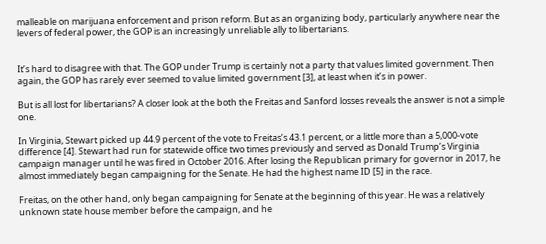malleable on marijuana enforcement and prison reform. But as an organizing body, particularly anywhere near the levers of federal power, the GOP is an increasingly unreliable ally to libertarians.


It’s hard to disagree with that. The GOP under Trump is certainly not a party that values limited government. Then again, the GOP has rarely ever seemed to value limited government [3], at least when it’s in power.

But is all lost for libertarians? A closer look at the both the Freitas and Sanford losses reveals the answer is not a simple one.

In Virginia, Stewart picked up 44.9 percent of the vote to Freitas’s 43.1 percent, or a little more than a 5,000-vote difference [4]. Stewart had run for statewide office two times previously and served as Donald Trump’s Virginia campaign manager until he was fired in October 2016. After losing the Republican primary for governor in 2017, he almost immediately began campaigning for the Senate. He had the highest name ID [5] in the race.

Freitas, on the other hand, only began campaigning for Senate at the beginning of this year. He was a relatively unknown state house member before the campaign, and he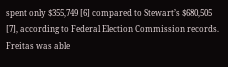spent only $355,749 [6] compared to Stewart’s $680,505 [7], according to Federal Election Commission records. Freitas was able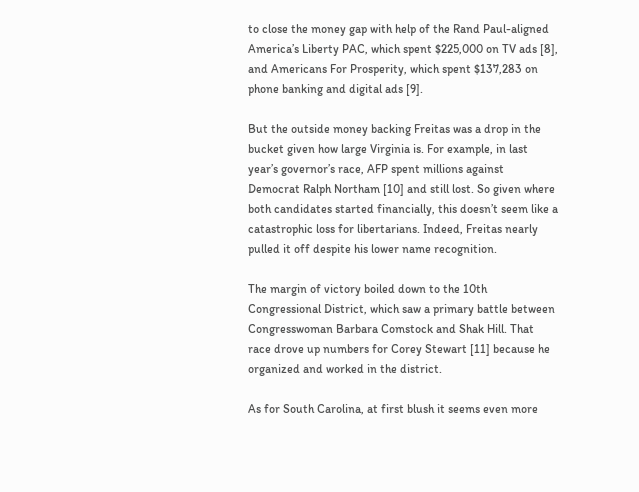to close the money gap with help of the Rand Paul-aligned America’s Liberty PAC, which spent $225,000 on TV ads [8], and Americans For Prosperity, which spent $137,283 on phone banking and digital ads [9].

But the outside money backing Freitas was a drop in the bucket given how large Virginia is. For example, in last year’s governor’s race, AFP spent millions against Democrat Ralph Northam [10] and still lost. So given where both candidates started financially, this doesn’t seem like a catastrophic loss for libertarians. Indeed, Freitas nearly pulled it off despite his lower name recognition.

The margin of victory boiled down to the 10th Congressional District, which saw a primary battle between Congresswoman Barbara Comstock and Shak Hill. That race drove up numbers for Corey Stewart [11] because he organized and worked in the district.

As for South Carolina, at first blush it seems even more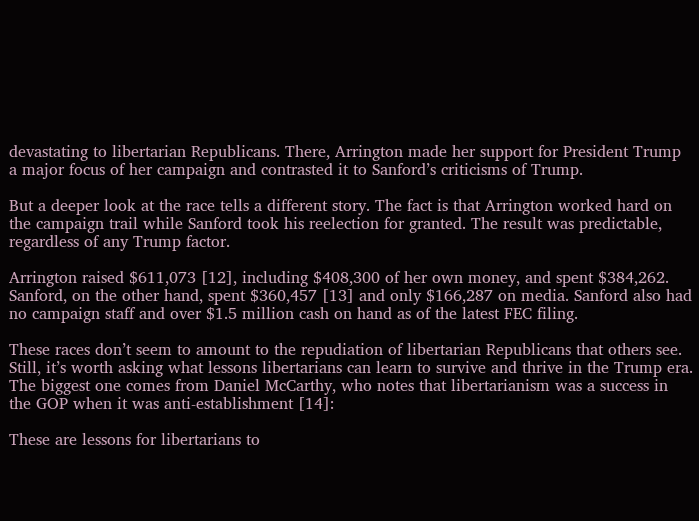devastating to libertarian Republicans. There, Arrington made her support for President Trump a major focus of her campaign and contrasted it to Sanford’s criticisms of Trump.

But a deeper look at the race tells a different story. The fact is that Arrington worked hard on the campaign trail while Sanford took his reelection for granted. The result was predictable, regardless of any Trump factor.

Arrington raised $611,073 [12], including $408,300 of her own money, and spent $384,262. Sanford, on the other hand, spent $360,457 [13] and only $166,287 on media. Sanford also had no campaign staff and over $1.5 million cash on hand as of the latest FEC filing.

These races don’t seem to amount to the repudiation of libertarian Republicans that others see. Still, it’s worth asking what lessons libertarians can learn to survive and thrive in the Trump era. The biggest one comes from Daniel McCarthy, who notes that libertarianism was a success in the GOP when it was anti-establishment [14]:

These are lessons for libertarians to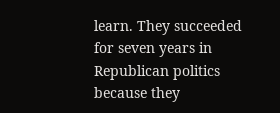learn. They succeeded for seven years in Republican politics because they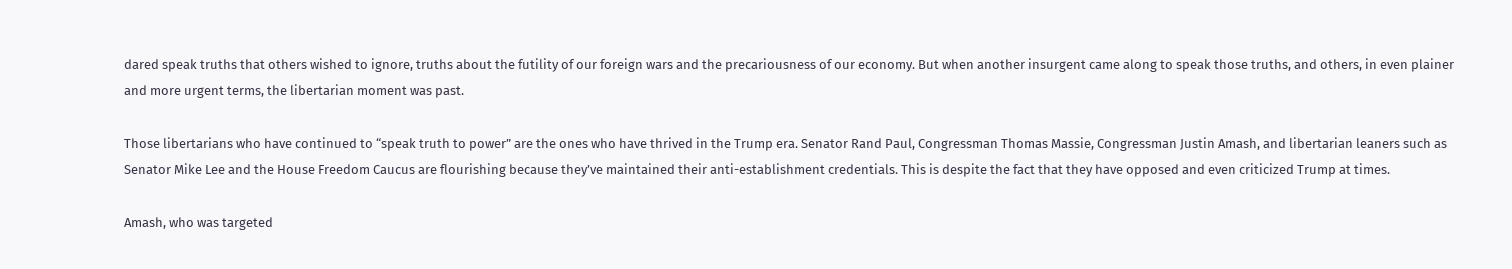dared speak truths that others wished to ignore, truths about the futility of our foreign wars and the precariousness of our economy. But when another insurgent came along to speak those truths, and others, in even plainer and more urgent terms, the libertarian moment was past.

Those libertarians who have continued to “speak truth to power” are the ones who have thrived in the Trump era. Senator Rand Paul, Congressman Thomas Massie, Congressman Justin Amash, and libertarian leaners such as Senator Mike Lee and the House Freedom Caucus are flourishing because they’ve maintained their anti-establishment credentials. This is despite the fact that they have opposed and even criticized Trump at times.

Amash, who was targeted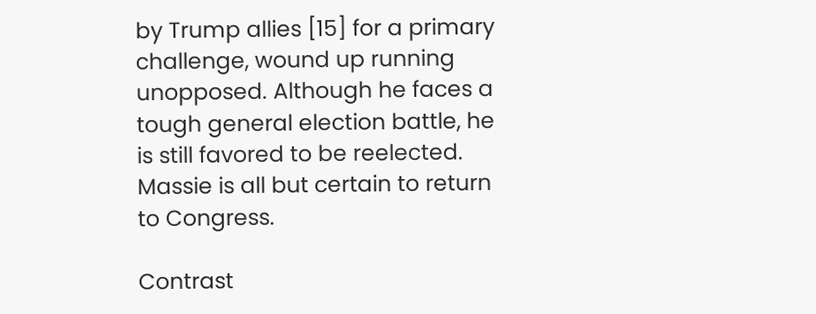by Trump allies [15] for a primary challenge, wound up running unopposed. Although he faces a tough general election battle, he is still favored to be reelected. Massie is all but certain to return to Congress.

Contrast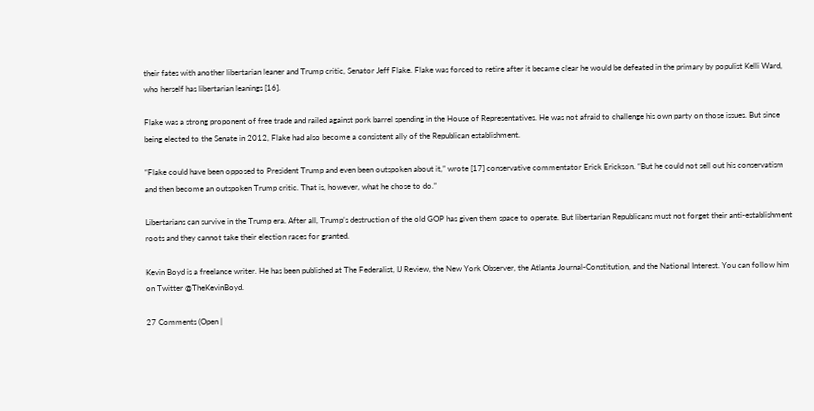their fates with another libertarian leaner and Trump critic, Senator Jeff Flake. Flake was forced to retire after it became clear he would be defeated in the primary by populist Kelli Ward, who herself has libertarian leanings [16].

Flake was a strong proponent of free trade and railed against pork barrel spending in the House of Representatives. He was not afraid to challenge his own party on those issues. But since being elected to the Senate in 2012, Flake had also become a consistent ally of the Republican establishment.

“Flake could have been opposed to President Trump and even been outspoken about it,” wrote [17] conservative commentator Erick Erickson. “But he could not sell out his conservatism and then become an outspoken Trump critic. That is, however, what he chose to do.”

Libertarians can survive in the Trump era. After all, Trump’s destruction of the old GOP has given them space to operate. But libertarian Republicans must not forget their anti-establishment roots and they cannot take their election races for granted.

Kevin Boyd is a freelance writer. He has been published at The Federalist, IJ Review, the New York Observer, the Atlanta Journal-Constitution, and the National Interest. You can follow him on Twitter @TheKevinBoyd.

27 Comments (Open |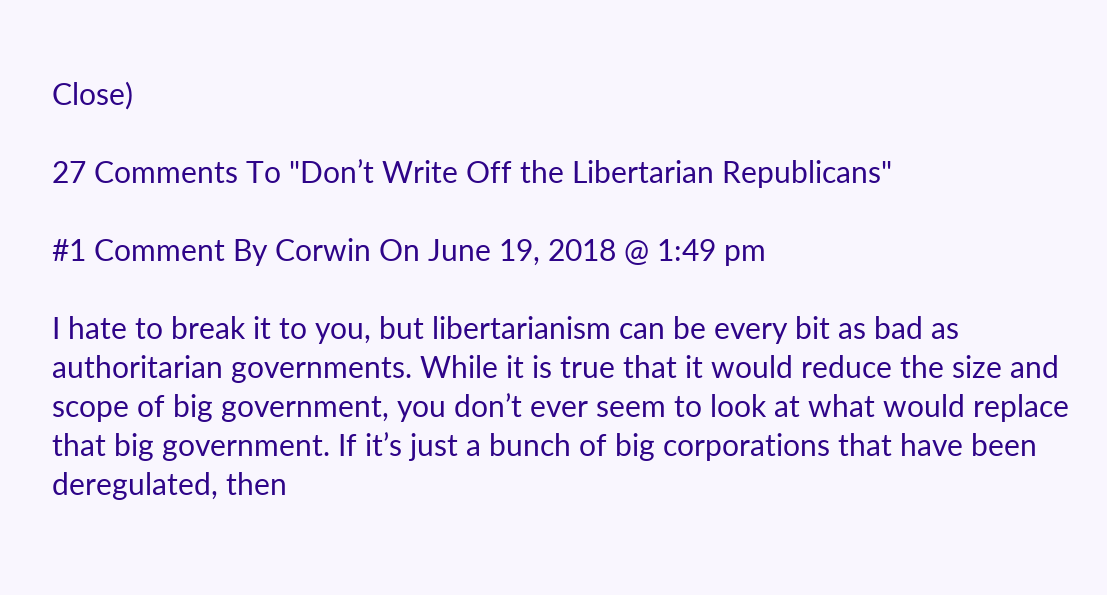Close)

27 Comments To "Don’t Write Off the Libertarian Republicans"

#1 Comment By Corwin On June 19, 2018 @ 1:49 pm

I hate to break it to you, but libertarianism can be every bit as bad as authoritarian governments. While it is true that it would reduce the size and scope of big government, you don’t ever seem to look at what would replace that big government. If it’s just a bunch of big corporations that have been deregulated, then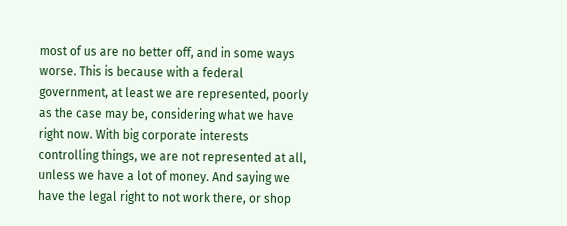most of us are no better off, and in some ways worse. This is because with a federal government, at least we are represented, poorly as the case may be, considering what we have right now. With big corporate interests controlling things, we are not represented at all, unless we have a lot of money. And saying we have the legal right to not work there, or shop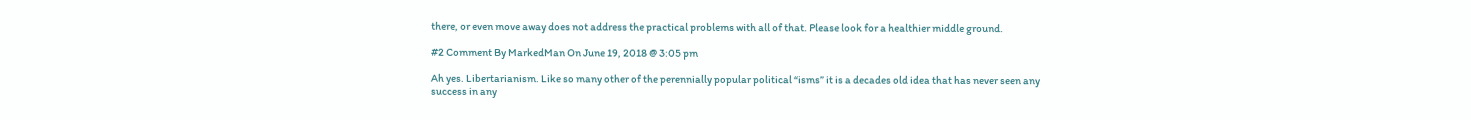there, or even move away does not address the practical problems with all of that. Please look for a healthier middle ground.

#2 Comment By MarkedMan On June 19, 2018 @ 3:05 pm

Ah yes. Libertarianism. Like so many other of the perennially popular political “isms” it is a decades old idea that has never seen any success in any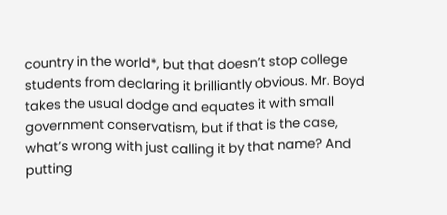country in the world*, but that doesn’t stop college students from declaring it brilliantly obvious. Mr. Boyd takes the usual dodge and equates it with small government conservatism, but if that is the case, what’s wrong with just calling it by that name? And putting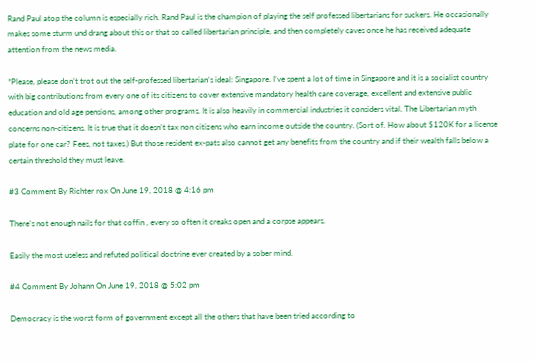Rand Paul atop the column is especially rich. Rand Paul is the champion of playing the self professed libertarians for suckers. He occasionally makes some sturm und drang about this or that so called libertarian principle, and then completely caves once he has received adequate attention from the news media.

*Please, please don’t trot out the self-professed libertarian’s ideal: Singapore. I’ve spent a lot of time in Singapore and it is a socialist country with big contributions from every one of its citizens to cover extensive mandatory health care coverage, excellent and extensive public education and old age pensions, among other programs. It is also heavily in commercial industries it considers vital. The Libertarian myth concerns non-citizens. It is true that it doesn’t tax non citizens who earn income outside the country. (Sort of. How about $120K for a license plate for one car? Fees, not taxes.) But those resident ex-pats also cannot get any benefits from the country and if their wealth falls below a certain threshold they must leave.

#3 Comment By Richter rox On June 19, 2018 @ 4:16 pm

There’s not enough nails for that coffin , every so often it creaks open and a corpse appears.

Easily the most useless and refuted political doctrine ever created by a sober mind.

#4 Comment By Johann On June 19, 2018 @ 5:02 pm

Democracy is the worst form of government except all the others that have been tried according to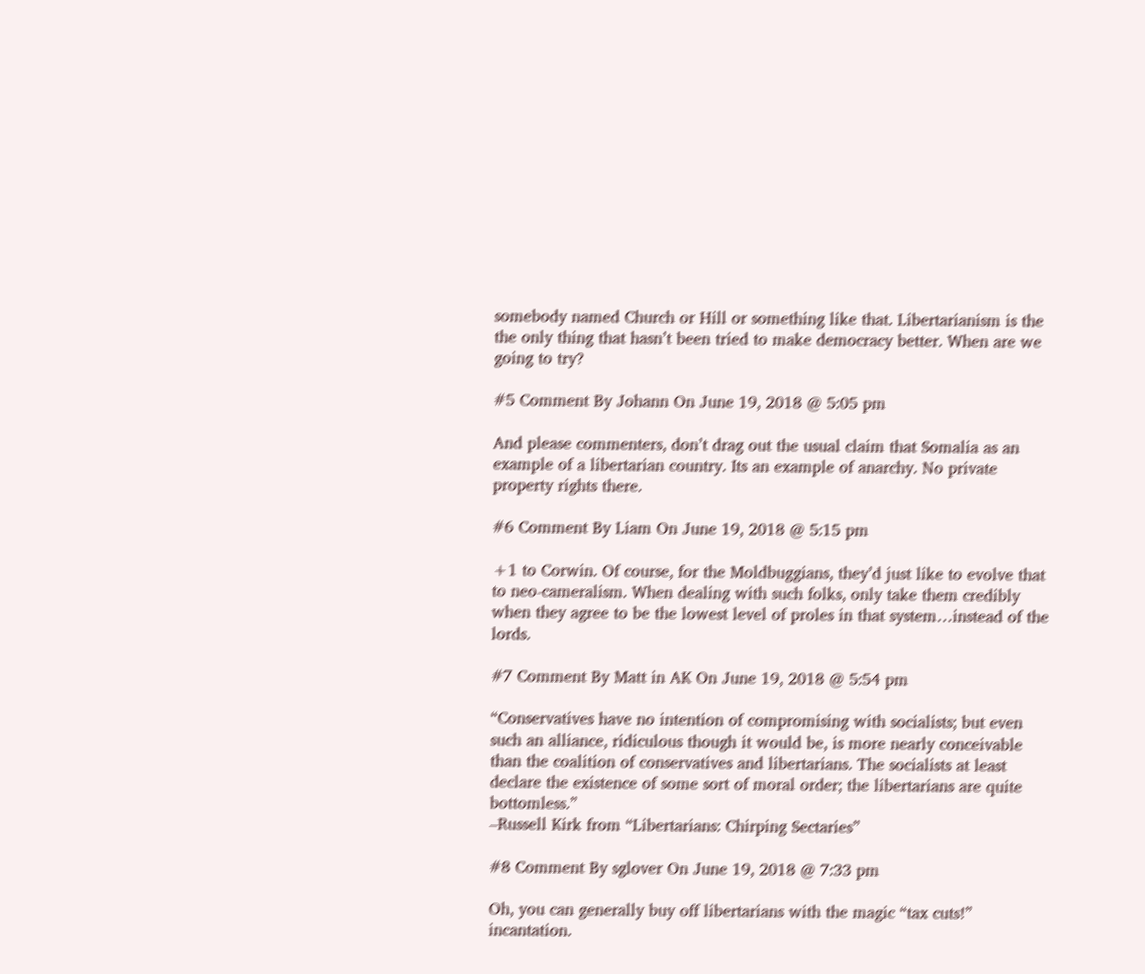somebody named Church or Hill or something like that. Libertarianism is the the only thing that hasn’t been tried to make democracy better. When are we going to try?

#5 Comment By Johann On June 19, 2018 @ 5:05 pm

And please commenters, don’t drag out the usual claim that Somalia as an example of a libertarian country. Its an example of anarchy. No private property rights there.

#6 Comment By Liam On June 19, 2018 @ 5:15 pm

+1 to Corwin. Of course, for the Moldbuggians, they’d just like to evolve that to neo-cameralism. When dealing with such folks, only take them credibly when they agree to be the lowest level of proles in that system…instead of the lords.

#7 Comment By Matt in AK On June 19, 2018 @ 5:54 pm

“Conservatives have no intention of compromising with socialists; but even such an alliance, ridiculous though it would be, is more nearly conceivable than the coalition of conservatives and libertarians. The socialists at least declare the existence of some sort of moral order; the libertarians are quite bottomless.”
–Russell Kirk from “Libertarians: Chirping Sectaries”

#8 Comment By sglover On June 19, 2018 @ 7:33 pm

Oh, you can generally buy off libertarians with the magic “tax cuts!” incantation.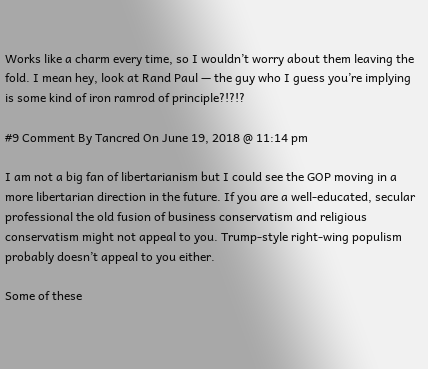Works like a charm every time, so I wouldn’t worry about them leaving the fold. I mean hey, look at Rand Paul — the guy who I guess you’re implying is some kind of iron ramrod of principle?!?!?

#9 Comment By Tancred On June 19, 2018 @ 11:14 pm

I am not a big fan of libertarianism but I could see the GOP moving in a more libertarian direction in the future. If you are a well-educated, secular professional the old fusion of business conservatism and religious conservatism might not appeal to you. Trump-style right-wing populism probably doesn’t appeal to you either.

Some of these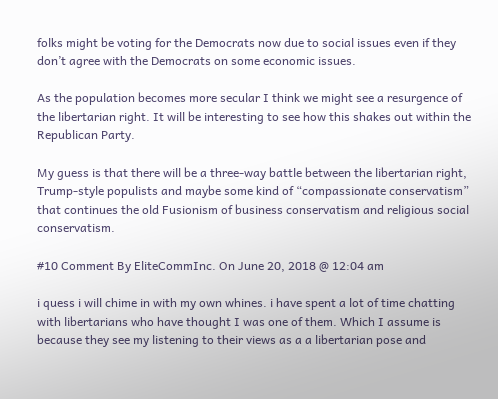folks might be voting for the Democrats now due to social issues even if they don’t agree with the Democrats on some economic issues.

As the population becomes more secular I think we might see a resurgence of the libertarian right. It will be interesting to see how this shakes out within the Republican Party.

My guess is that there will be a three-way battle between the libertarian right, Trump-style populists and maybe some kind of “compassionate conservatism” that continues the old Fusionism of business conservatism and religious social conservatism.

#10 Comment By EliteCommInc. On June 20, 2018 @ 12:04 am

i quess i will chime in with my own whines. i have spent a lot of time chatting with libertarians who have thought I was one of them. Which I assume is because they see my listening to their views as a a libertarian pose and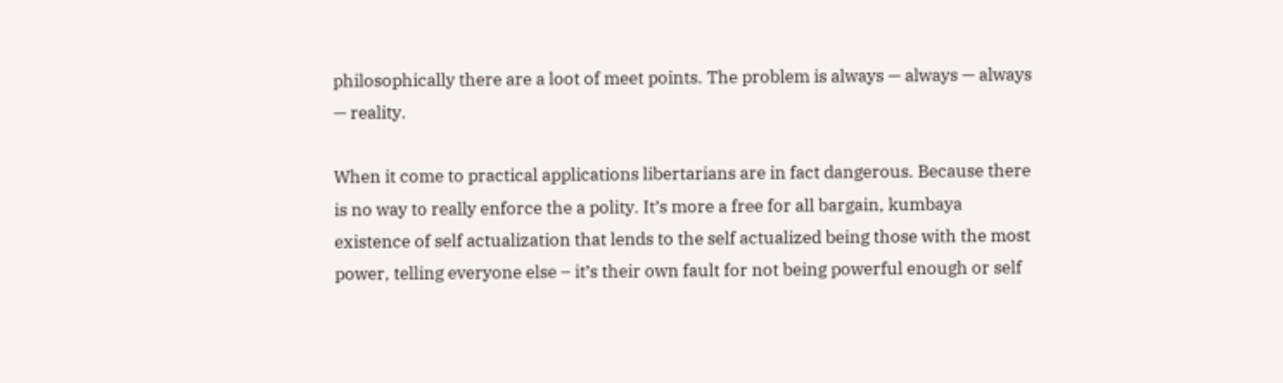philosophically there are a loot of meet points. The problem is always — always — always — reality.

When it come to practical applications libertarians are in fact dangerous. Because there is no way to really enforce the a polity. It’s more a free for all bargain, kumbaya existence of self actualization that lends to the self actualized being those with the most power, telling everyone else – it’s their own fault for not being powerful enough or self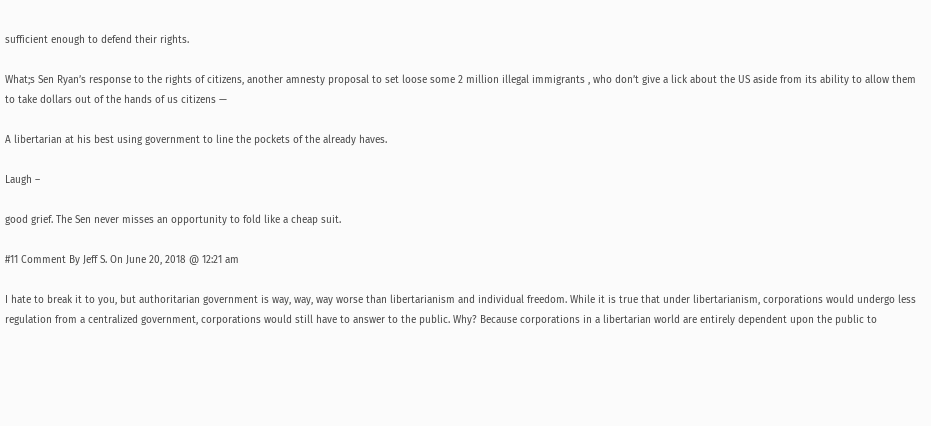sufficient enough to defend their rights.

What;s Sen Ryan’s response to the rights of citizens, another amnesty proposal to set loose some 2 million illegal immigrants , who don’t give a lick about the US aside from its ability to allow them to take dollars out of the hands of us citizens —

A libertarian at his best using government to line the pockets of the already haves.

Laugh –

good grief. The Sen never misses an opportunity to fold like a cheap suit.

#11 Comment By Jeff S. On June 20, 2018 @ 12:21 am

I hate to break it to you, but authoritarian government is way, way, way worse than libertarianism and individual freedom. While it is true that under libertarianism, corporations would undergo less regulation from a centralized government, corporations would still have to answer to the public. Why? Because corporations in a libertarian world are entirely dependent upon the public to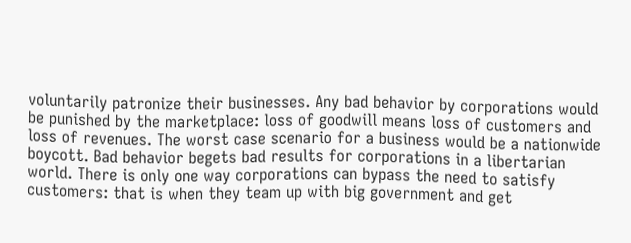voluntarily patronize their businesses. Any bad behavior by corporations would be punished by the marketplace: loss of goodwill means loss of customers and loss of revenues. The worst case scenario for a business would be a nationwide boycott. Bad behavior begets bad results for corporations in a libertarian world. There is only one way corporations can bypass the need to satisfy customers: that is when they team up with big government and get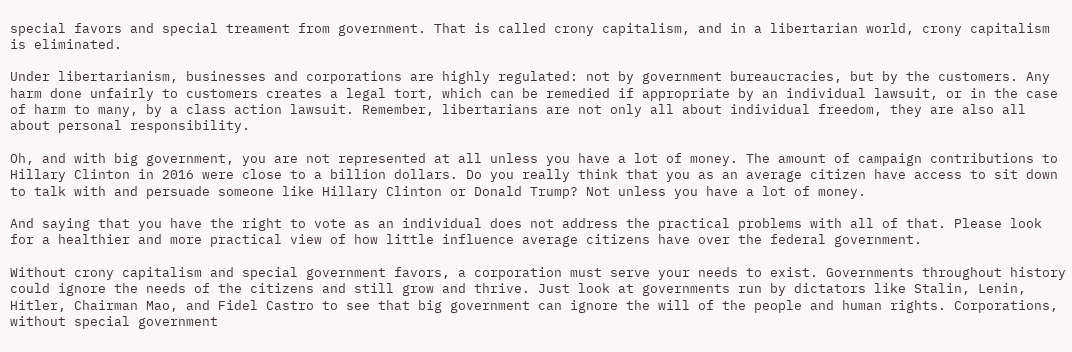special favors and special treament from government. That is called crony capitalism, and in a libertarian world, crony capitalism is eliminated.

Under libertarianism, businesses and corporations are highly regulated: not by government bureaucracies, but by the customers. Any harm done unfairly to customers creates a legal tort, which can be remedied if appropriate by an individual lawsuit, or in the case of harm to many, by a class action lawsuit. Remember, libertarians are not only all about individual freedom, they are also all about personal responsibility.

Oh, and with big government, you are not represented at all unless you have a lot of money. The amount of campaign contributions to Hillary Clinton in 2016 were close to a billion dollars. Do you really think that you as an average citizen have access to sit down to talk with and persuade someone like Hillary Clinton or Donald Trump? Not unless you have a lot of money.

And saying that you have the right to vote as an individual does not address the practical problems with all of that. Please look for a healthier and more practical view of how little influence average citizens have over the federal government.

Without crony capitalism and special government favors, a corporation must serve your needs to exist. Governments throughout history could ignore the needs of the citizens and still grow and thrive. Just look at governments run by dictators like Stalin, Lenin, Hitler, Chairman Mao, and Fidel Castro to see that big government can ignore the will of the people and human rights. Corporations, without special government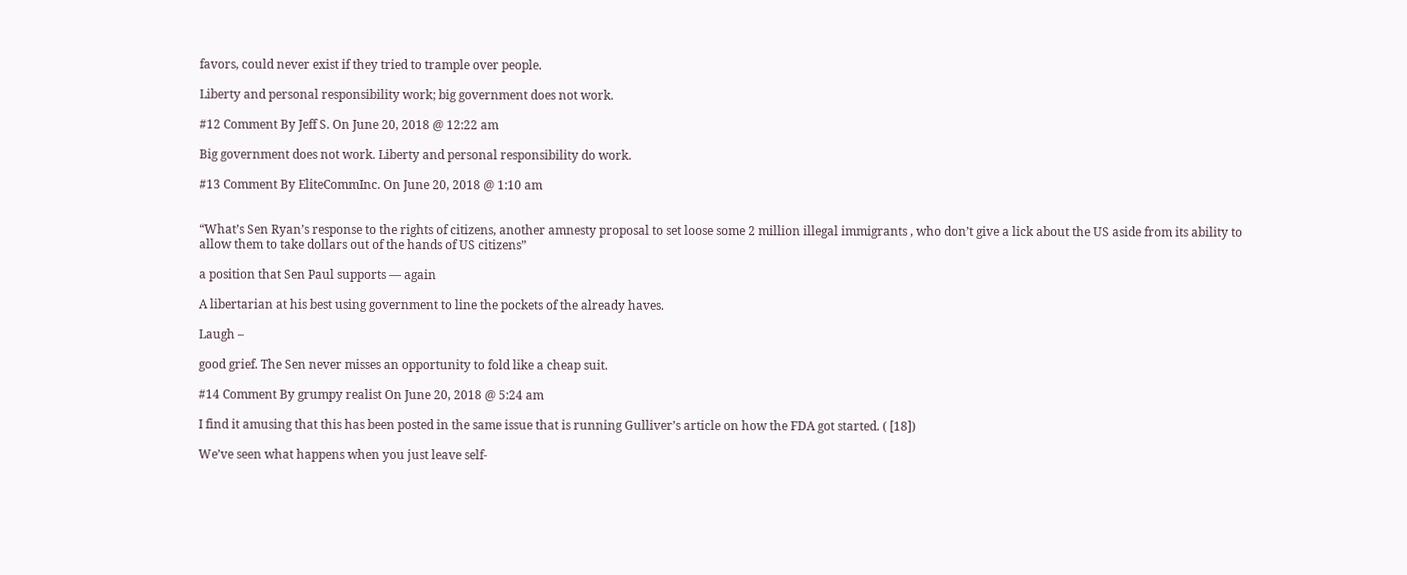favors, could never exist if they tried to trample over people.

Liberty and personal responsibility work; big government does not work.

#12 Comment By Jeff S. On June 20, 2018 @ 12:22 am

Big government does not work. Liberty and personal responsibility do work.

#13 Comment By EliteCommInc. On June 20, 2018 @ 1:10 am


“What’s Sen Ryan’s response to the rights of citizens, another amnesty proposal to set loose some 2 million illegal immigrants , who don’t give a lick about the US aside from its ability to allow them to take dollars out of the hands of US citizens”

a position that Sen Paul supports — again

A libertarian at his best using government to line the pockets of the already haves.

Laugh –

good grief. The Sen never misses an opportunity to fold like a cheap suit.

#14 Comment By grumpy realist On June 20, 2018 @ 5:24 am

I find it amusing that this has been posted in the same issue that is running Gulliver’s article on how the FDA got started. ( [18])

We’ve seen what happens when you just leave self-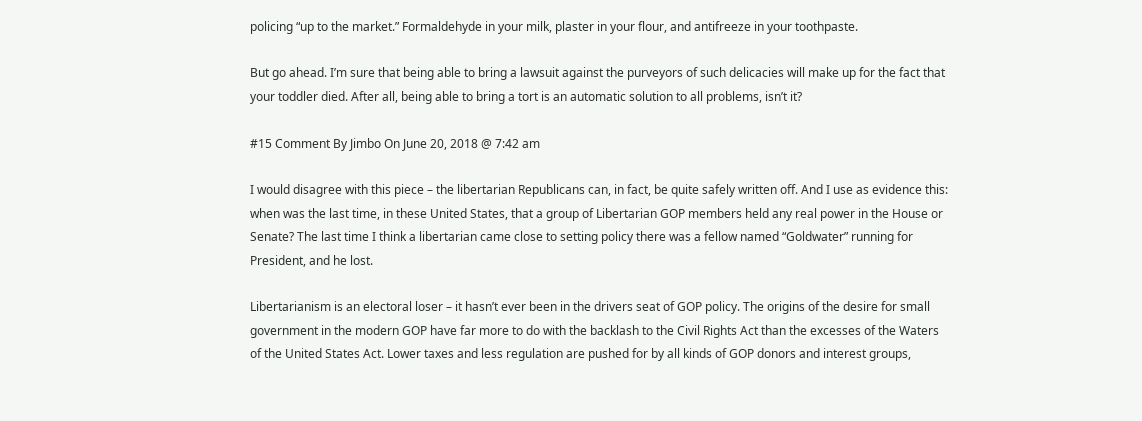policing “up to the market.” Formaldehyde in your milk, plaster in your flour, and antifreeze in your toothpaste.

But go ahead. I’m sure that being able to bring a lawsuit against the purveyors of such delicacies will make up for the fact that your toddler died. After all, being able to bring a tort is an automatic solution to all problems, isn’t it?

#15 Comment By Jimbo On June 20, 2018 @ 7:42 am

I would disagree with this piece – the libertarian Republicans can, in fact, be quite safely written off. And I use as evidence this: when was the last time, in these United States, that a group of Libertarian GOP members held any real power in the House or Senate? The last time I think a libertarian came close to setting policy there was a fellow named “Goldwater” running for President, and he lost.

Libertarianism is an electoral loser – it hasn’t ever been in the drivers seat of GOP policy. The origins of the desire for small government in the modern GOP have far more to do with the backlash to the Civil Rights Act than the excesses of the Waters of the United States Act. Lower taxes and less regulation are pushed for by all kinds of GOP donors and interest groups,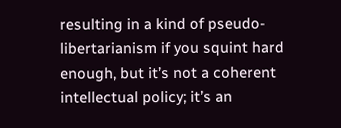resulting in a kind of pseudo-libertarianism if you squint hard enough, but it’s not a coherent intellectual policy; it’s an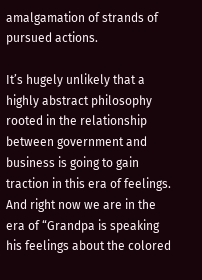amalgamation of strands of pursued actions.

It’s hugely unlikely that a highly abstract philosophy rooted in the relationship between government and business is going to gain traction in this era of feelings. And right now we are in the era of “Grandpa is speaking his feelings about the colored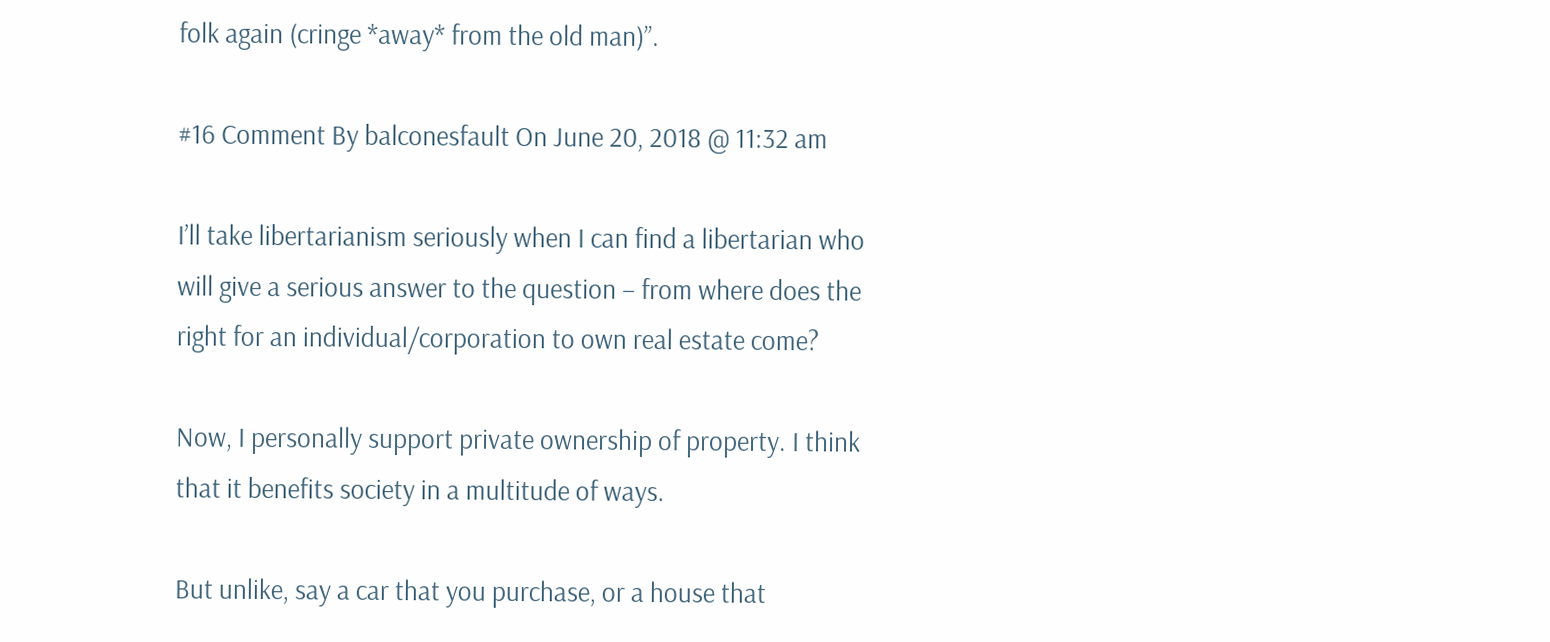folk again (cringe *away* from the old man)”.

#16 Comment By balconesfault On June 20, 2018 @ 11:32 am

I’ll take libertarianism seriously when I can find a libertarian who will give a serious answer to the question – from where does the right for an individual/corporation to own real estate come?

Now, I personally support private ownership of property. I think that it benefits society in a multitude of ways.

But unlike, say a car that you purchase, or a house that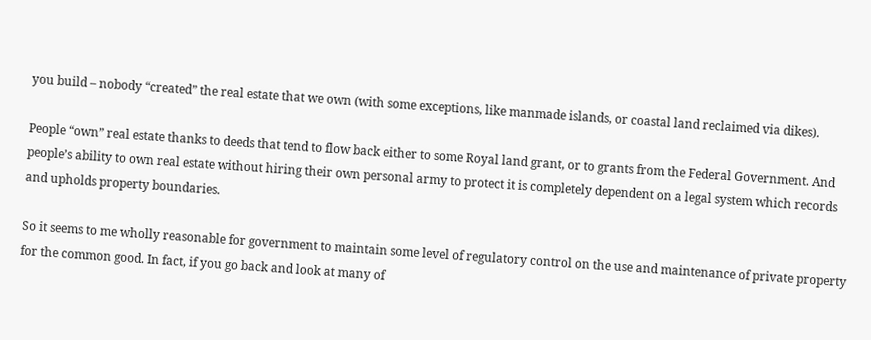you build – nobody “created” the real estate that we own (with some exceptions, like manmade islands, or coastal land reclaimed via dikes).

People “own” real estate thanks to deeds that tend to flow back either to some Royal land grant, or to grants from the Federal Government. And people’s ability to own real estate without hiring their own personal army to protect it is completely dependent on a legal system which records and upholds property boundaries.

So it seems to me wholly reasonable for government to maintain some level of regulatory control on the use and maintenance of private property for the common good. In fact, if you go back and look at many of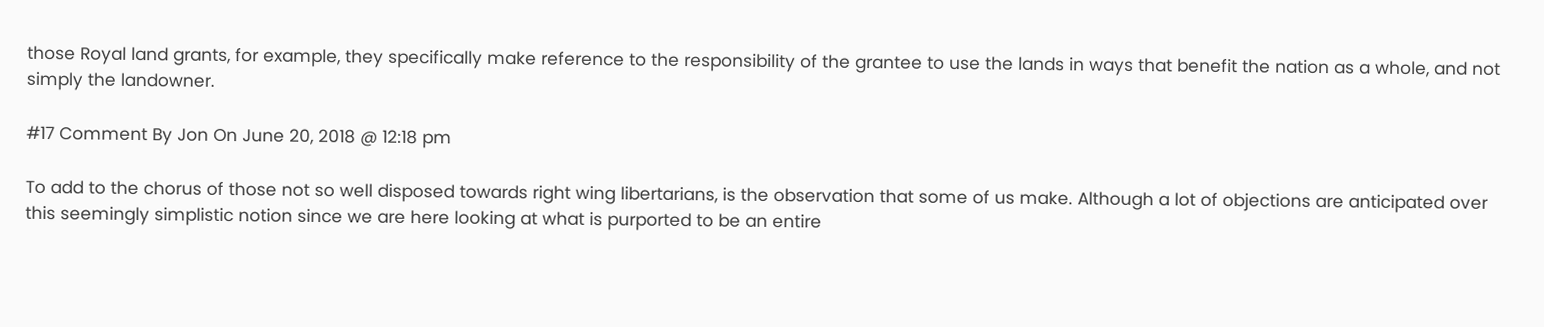those Royal land grants, for example, they specifically make reference to the responsibility of the grantee to use the lands in ways that benefit the nation as a whole, and not simply the landowner.

#17 Comment By Jon On June 20, 2018 @ 12:18 pm

To add to the chorus of those not so well disposed towards right wing libertarians, is the observation that some of us make. Although a lot of objections are anticipated over this seemingly simplistic notion since we are here looking at what is purported to be an entire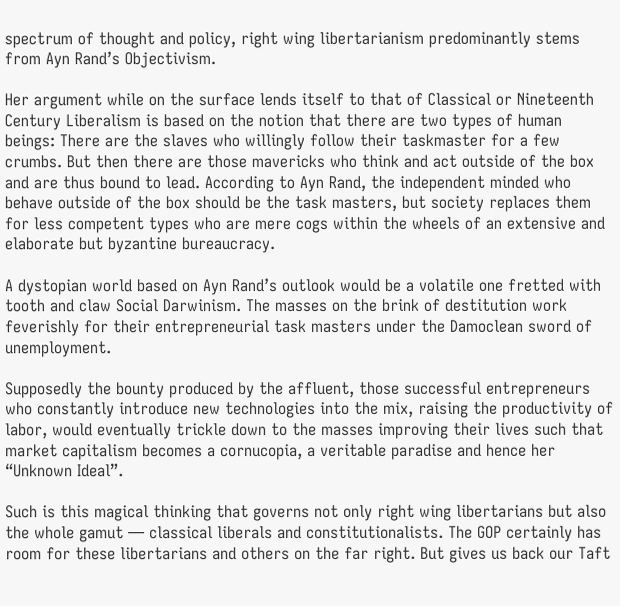spectrum of thought and policy, right wing libertarianism predominantly stems from Ayn Rand’s Objectivism.

Her argument while on the surface lends itself to that of Classical or Nineteenth Century Liberalism is based on the notion that there are two types of human beings: There are the slaves who willingly follow their taskmaster for a few crumbs. But then there are those mavericks who think and act outside of the box and are thus bound to lead. According to Ayn Rand, the independent minded who behave outside of the box should be the task masters, but society replaces them for less competent types who are mere cogs within the wheels of an extensive and elaborate but byzantine bureaucracy.

A dystopian world based on Ayn Rand’s outlook would be a volatile one fretted with tooth and claw Social Darwinism. The masses on the brink of destitution work feverishly for their entrepreneurial task masters under the Damoclean sword of unemployment.

Supposedly the bounty produced by the affluent, those successful entrepreneurs who constantly introduce new technologies into the mix, raising the productivity of labor, would eventually trickle down to the masses improving their lives such that market capitalism becomes a cornucopia, a veritable paradise and hence her “Unknown Ideal”.

Such is this magical thinking that governs not only right wing libertarians but also the whole gamut — classical liberals and constitutionalists. The GOP certainly has room for these libertarians and others on the far right. But gives us back our Taft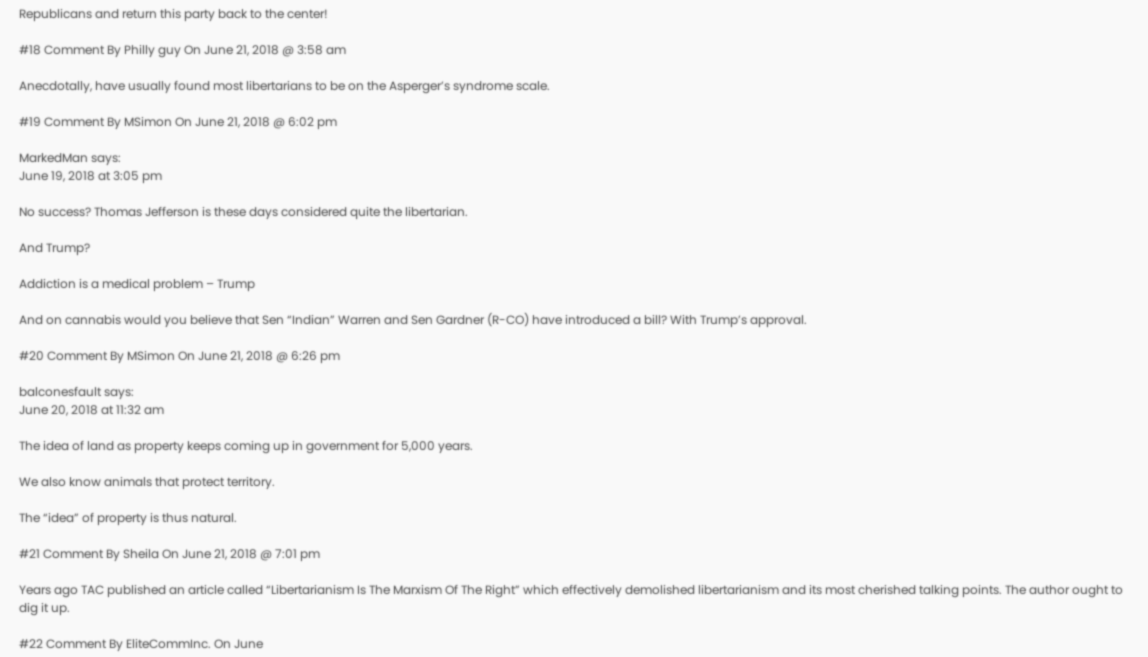Republicans and return this party back to the center!

#18 Comment By Philly guy On June 21, 2018 @ 3:58 am

Anecdotally, have usually found most libertarians to be on the Asperger’s syndrome scale.

#19 Comment By MSimon On June 21, 2018 @ 6:02 pm

MarkedMan says:
June 19, 2018 at 3:05 pm

No success? Thomas Jefferson is these days considered quite the libertarian.

And Trump?

Addiction is a medical problem – Trump

And on cannabis would you believe that Sen “Indian” Warren and Sen Gardner (R-CO) have introduced a bill? With Trump’s approval.

#20 Comment By MSimon On June 21, 2018 @ 6:26 pm

balconesfault says:
June 20, 2018 at 11:32 am

The idea of land as property keeps coming up in government for 5,000 years.

We also know animals that protect territory.

The “idea” of property is thus natural.

#21 Comment By Sheila On June 21, 2018 @ 7:01 pm

Years ago TAC published an article called “Libertarianism Is The Marxism Of The Right” which effectively demolished libertarianism and its most cherished talking points. The author ought to dig it up.

#22 Comment By EliteCommInc. On June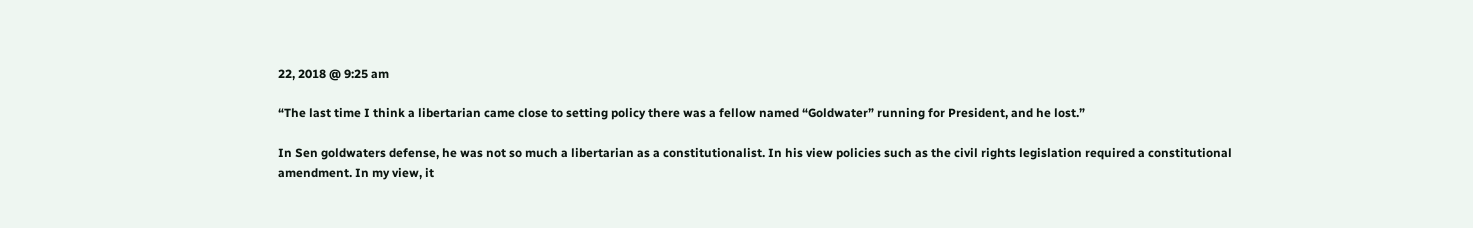22, 2018 @ 9:25 am

“The last time I think a libertarian came close to setting policy there was a fellow named “Goldwater” running for President, and he lost.”

In Sen goldwaters defense, he was not so much a libertarian as a constitutionalist. In his view policies such as the civil rights legislation required a constitutional amendment. In my view, it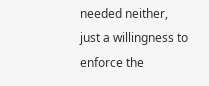needed neither, just a willingness to enforce the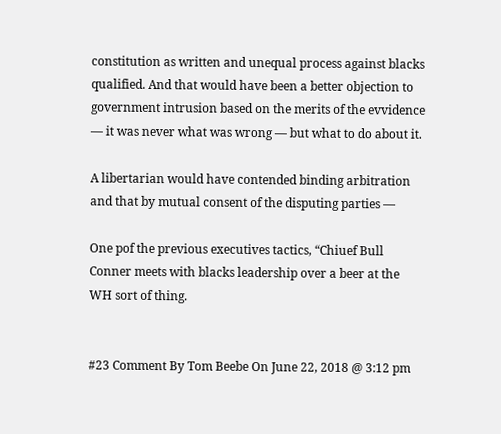constitution as written and unequal process against blacks qualified. And that would have been a better objection to government intrusion based on the merits of the evvidence — it was never what was wrong — but what to do about it.

A libertarian would have contended binding arbitration and that by mutual consent of the disputing parties —

One pof the previous executives tactics, “Chiuef Bull Conner meets with blacks leadership over a beer at the WH sort of thing.


#23 Comment By Tom Beebe On June 22, 2018 @ 3:12 pm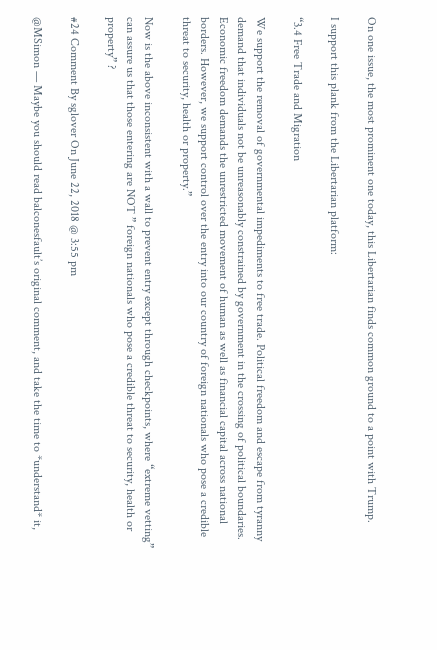On one issue, the most prominent one today, this Libertarian finds common ground to a point with Trump.

I support this plank from the Libertarian platform:

“3.4 Free Trade and Migration

We support the removal of governmental impediments to free trade. Political freedom and escape from tyranny demand that individuals not be unreasonably constrained by government in the crossing of political boundaries. Economic freedom demands the unrestricted movement of human as well as financial capital across national borders. However, we support control over the entry into our country of foreign nationals who pose a credible threat to security, health or property.”

Now is the above inconsistent with a wall to prevent entry except through checkpoints, where “extreme vetting” can assure us that those entering are NOT ” foreign nationals who pose a credible threat to security, health or property” ?

#24 Comment By sglover On June 22, 2018 @ 3:55 pm

@MSimon — Maybe you should read balconesfault’s original comment, and take the time to *understand* it,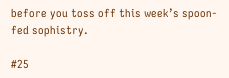before you toss off this week’s spoon-fed sophistry.

#25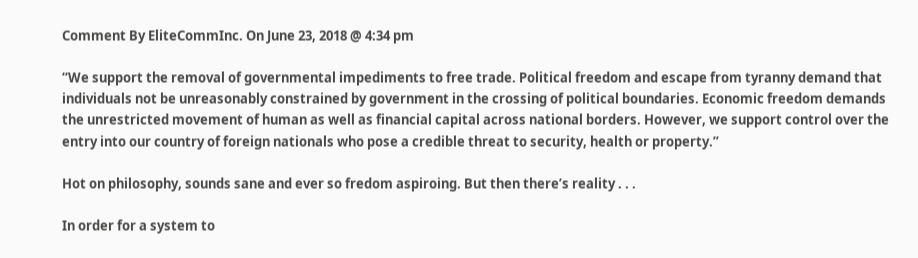Comment By EliteCommInc. On June 23, 2018 @ 4:34 pm

“We support the removal of governmental impediments to free trade. Political freedom and escape from tyranny demand that individuals not be unreasonably constrained by government in the crossing of political boundaries. Economic freedom demands the unrestricted movement of human as well as financial capital across national borders. However, we support control over the entry into our country of foreign nationals who pose a credible threat to security, health or property.”

Hot on philosophy, sounds sane and ever so fredom aspiroing. But then there’s reality . . .

In order for a system to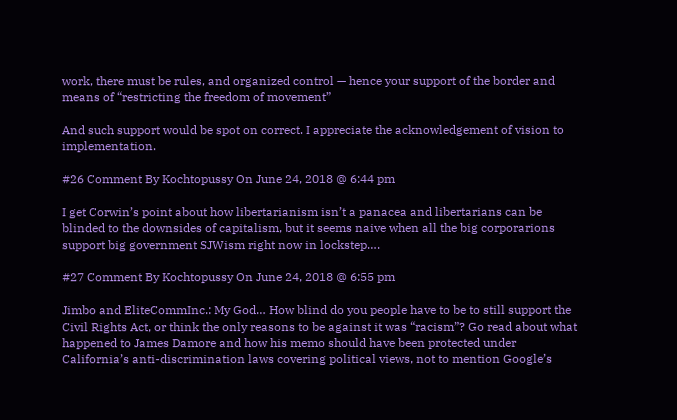work, there must be rules, and organized control — hence your support of the border and means of “restricting the freedom of movement”

And such support would be spot on correct. I appreciate the acknowledgement of vision to implementation.

#26 Comment By Kochtopussy On June 24, 2018 @ 6:44 pm

I get Corwin’s point about how libertarianism isn’t a panacea and libertarians can be blinded to the downsides of capitalism, but it seems naive when all the big corporarions support big government SJWism right now in lockstep….

#27 Comment By Kochtopussy On June 24, 2018 @ 6:55 pm

Jimbo and EliteCommInc.: My God… How blind do you people have to be to still support the Civil Rights Act, or think the only reasons to be against it was “racism”? Go read about what happened to James Damore and how his memo should have been protected under California’s anti-discrimination laws covering political views, not to mention Google’s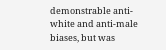demonstrable anti-white and anti-male biases, but was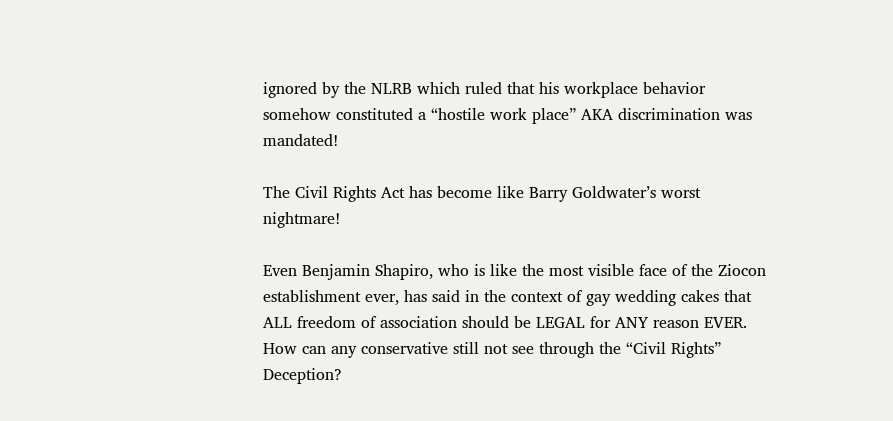ignored by the NLRB which ruled that his workplace behavior somehow constituted a “hostile work place” AKA discrimination was mandated!

The Civil Rights Act has become like Barry Goldwater’s worst nightmare!

Even Benjamin Shapiro, who is like the most visible face of the Ziocon establishment ever, has said in the context of gay wedding cakes that ALL freedom of association should be LEGAL for ANY reason EVER. How can any conservative still not see through the “Civil Rights” Deception?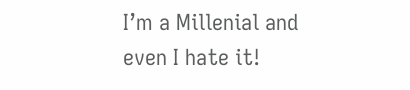I’m a Millenial and even I hate it!